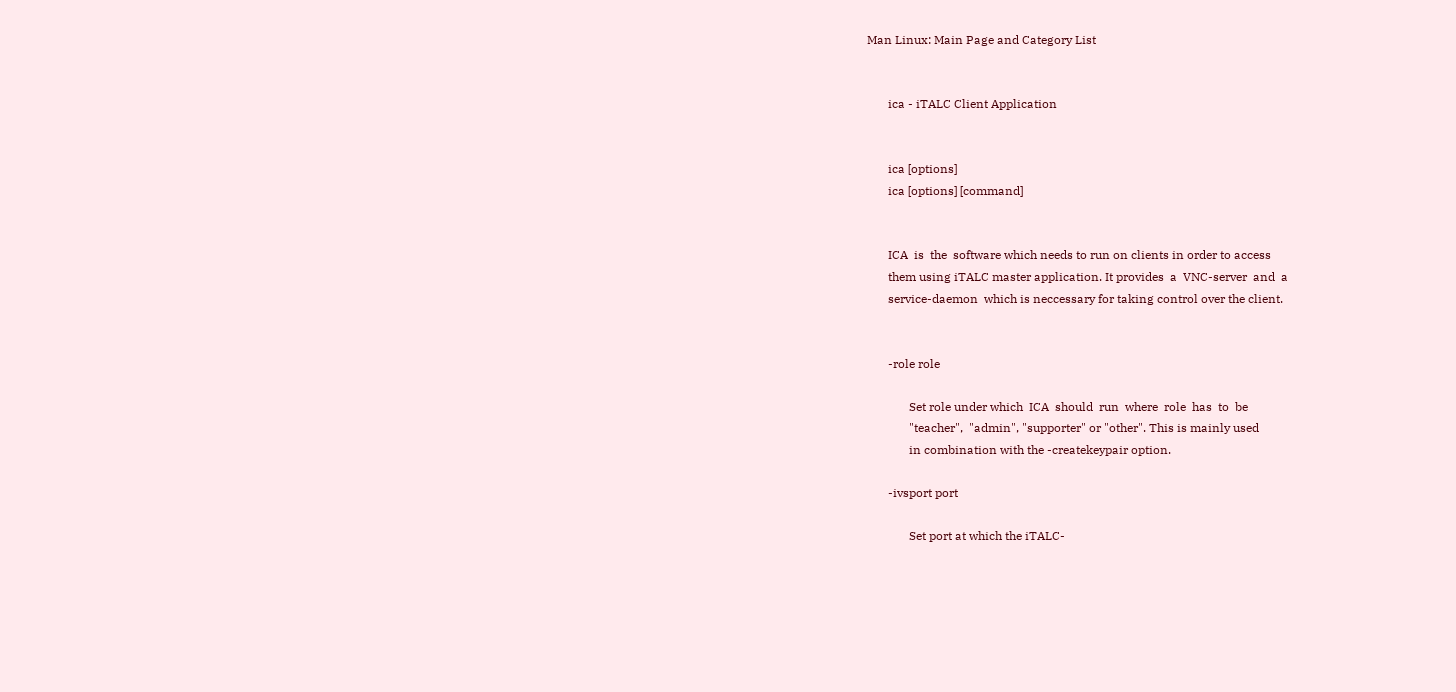Man Linux: Main Page and Category List


       ica - iTALC Client Application


       ica [options]
       ica [options] [command]


       ICA  is  the  software which needs to run on clients in order to access
       them using iTALC master application. It provides  a  VNC-server  and  a
       service-daemon  which is neccessary for taking control over the client.


       -role role

              Set role under which  ICA  should  run  where  role  has  to  be
              "teacher",  "admin", "supporter" or "other". This is mainly used
              in combination with the -createkeypair option.

       -ivsport port

              Set port at which the iTALC-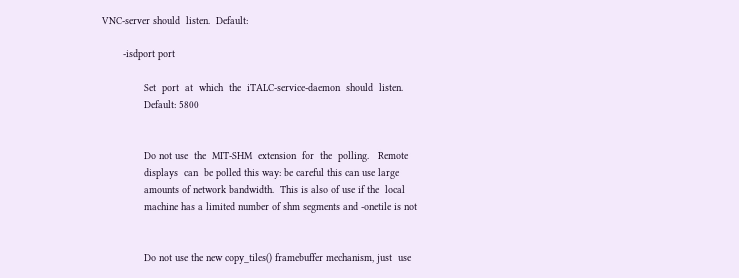VNC-server should  listen.  Default:

       -isdport port

              Set  port  at  which  the  iTALC-service-daemon  should  listen.
              Default: 5800


              Do not use  the  MIT-SHM  extension  for  the  polling.   Remote
              displays  can  be polled this way: be careful this can use large
              amounts of network bandwidth.  This is also of use if the  local
              machine has a limited number of shm segments and -onetile is not


              Do not use the new copy_tiles() framebuffer mechanism, just  use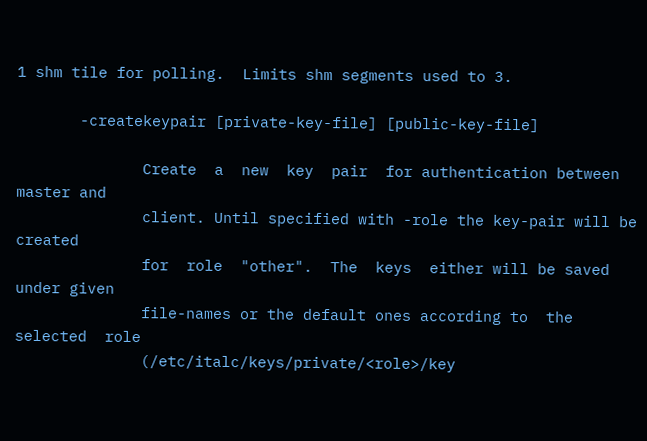1 shm tile for polling.  Limits shm segments used to 3.

       -createkeypair [private-key-file] [public-key-file]

              Create  a  new  key  pair  for authentication between master and
              client. Until specified with -role the key-pair will be  created
              for  role  "other".  The  keys  either will be saved under given
              file-names or the default ones according to  the  selected  role
              (/etc/italc/keys/private/<role>/key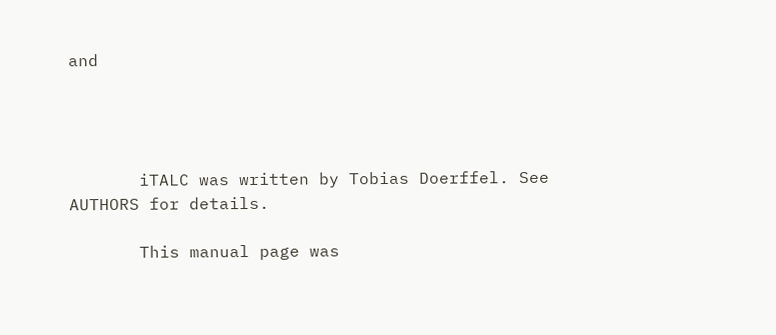and




       iTALC was written by Tobias Doerffel. See AUTHORS for details.

       This manual page was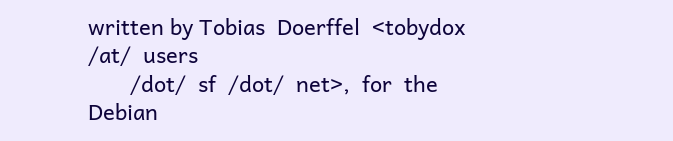written by Tobias  Doerffel  <tobydox  /at/  users
       /dot/  sf  /dot/  net>,  for  the  Debian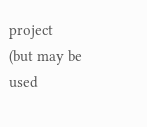project  (but may be used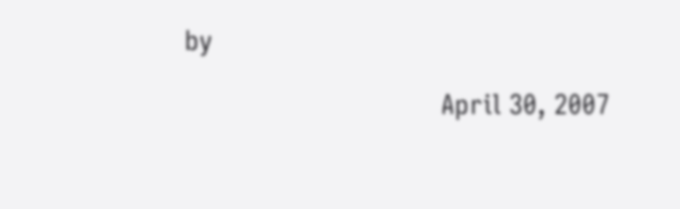by

                                April 30, 2007